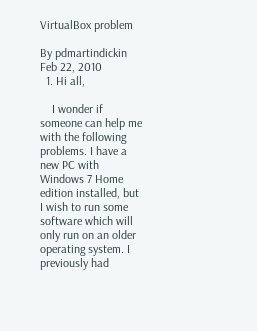VirtualBox problem

By pdmartindickin
Feb 22, 2010
  1. Hi all,

    I wonder if someone can help me with the following problems. I have a new PC with Windows 7 Home edition installed, but I wish to run some software which will only run on an older operating system. I previously had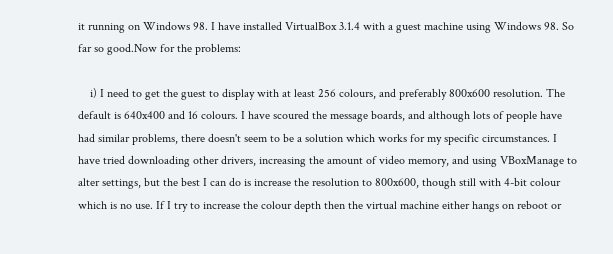it running on Windows 98. I have installed VirtualBox 3.1.4 with a guest machine using Windows 98. So far so good.Now for the problems:

    i) I need to get the guest to display with at least 256 colours, and preferably 800x600 resolution. The default is 640x400 and 16 colours. I have scoured the message boards, and although lots of people have had similar problems, there doesn't seem to be a solution which works for my specific circumstances. I have tried downloading other drivers, increasing the amount of video memory, and using VBoxManage to alter settings, but the best I can do is increase the resolution to 800x600, though still with 4-bit colour which is no use. If I try to increase the colour depth then the virtual machine either hangs on reboot or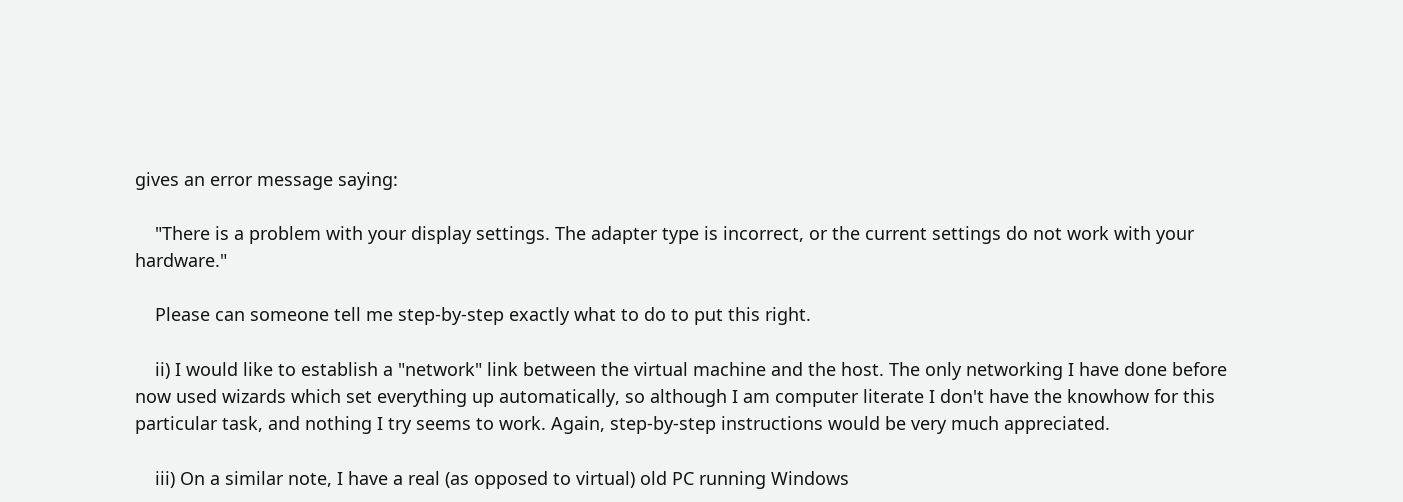gives an error message saying:

    "There is a problem with your display settings. The adapter type is incorrect, or the current settings do not work with your hardware."

    Please can someone tell me step-by-step exactly what to do to put this right.

    ii) I would like to establish a "network" link between the virtual machine and the host. The only networking I have done before now used wizards which set everything up automatically, so although I am computer literate I don't have the knowhow for this particular task, and nothing I try seems to work. Again, step-by-step instructions would be very much appreciated.

    iii) On a similar note, I have a real (as opposed to virtual) old PC running Windows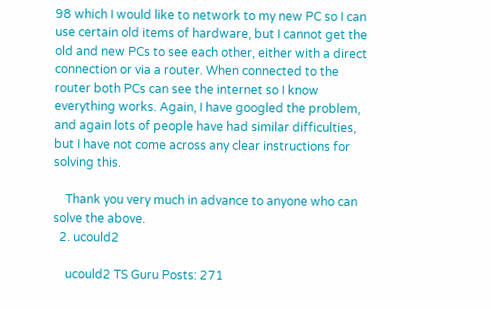98 which I would like to network to my new PC so I can use certain old items of hardware, but I cannot get the old and new PCs to see each other, either with a direct connection or via a router. When connected to the router both PCs can see the internet so I know everything works. Again, I have googled the problem, and again lots of people have had similar difficulties, but I have not come across any clear instructions for solving this.

    Thank you very much in advance to anyone who can solve the above.
  2. ucould2

    ucould2 TS Guru Posts: 271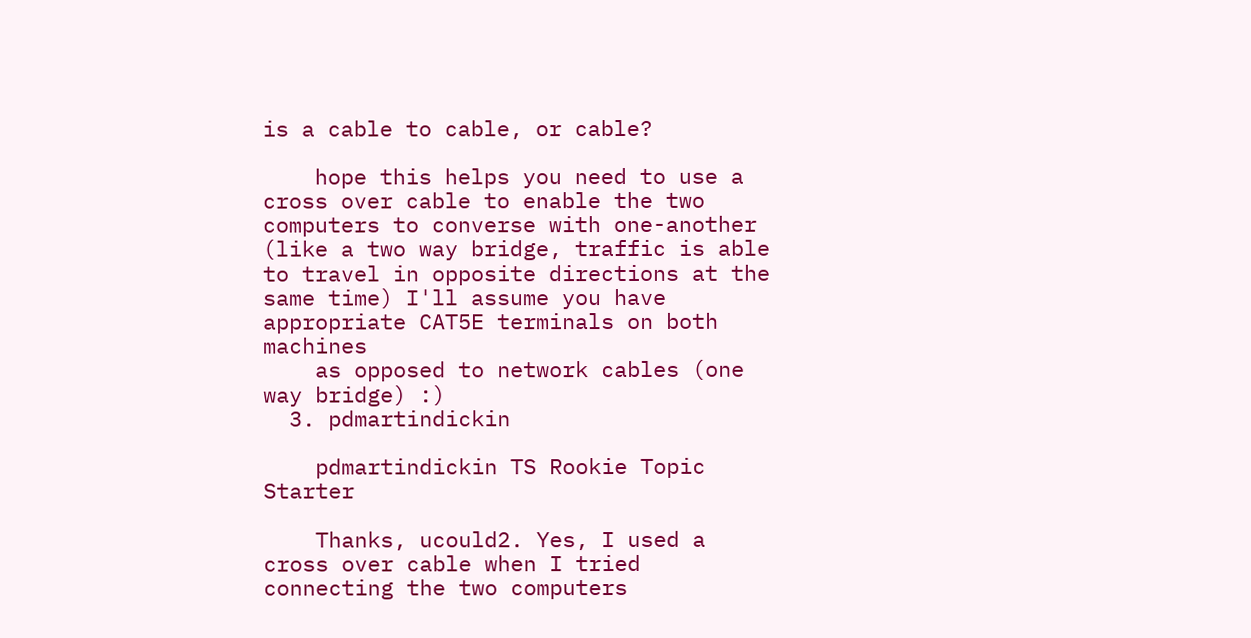is a cable to cable, or cable?

    hope this helps you need to use a cross over cable to enable the two computers to converse with one-another (like a two way bridge, traffic is able to travel in opposite directions at the same time) I'll assume you have appropriate CAT5E terminals on both machines
    as opposed to network cables (one way bridge) :)
  3. pdmartindickin

    pdmartindickin TS Rookie Topic Starter

    Thanks, ucould2. Yes, I used a cross over cable when I tried connecting the two computers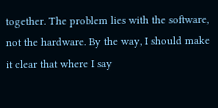together. The problem lies with the software, not the hardware. By the way, I should make it clear that where I say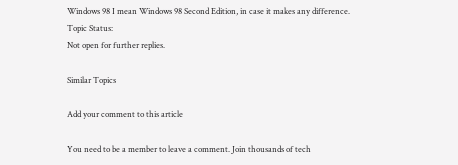Windows 98 I mean Windows 98 Second Edition, in case it makes any difference.
Topic Status:
Not open for further replies.

Similar Topics

Add your comment to this article

You need to be a member to leave a comment. Join thousands of tech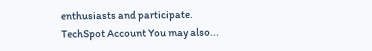enthusiasts and participate.
TechSpot Account You may also...